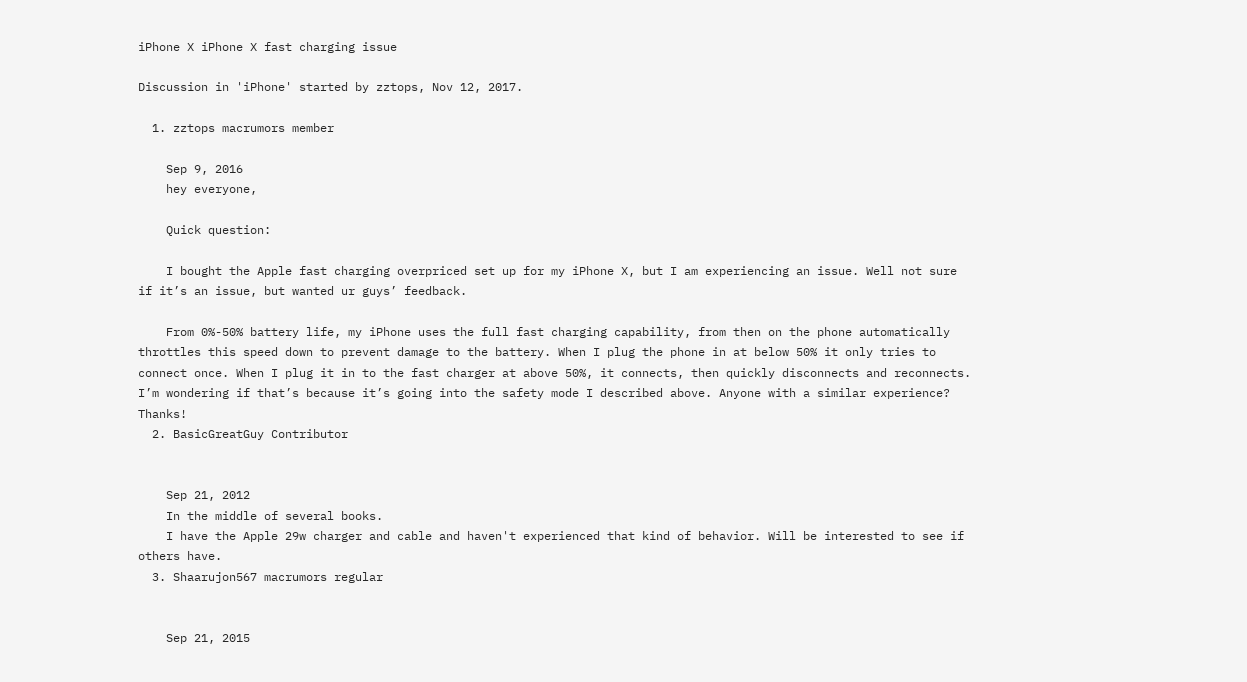iPhone X iPhone X fast charging issue

Discussion in 'iPhone' started by zztops, Nov 12, 2017.

  1. zztops macrumors member

    Sep 9, 2016
    hey everyone,

    Quick question:

    I bought the Apple fast charging overpriced set up for my iPhone X, but I am experiencing an issue. Well not sure if it’s an issue, but wanted ur guys’ feedback.

    From 0%-50% battery life, my iPhone uses the full fast charging capability, from then on the phone automatically throttles this speed down to prevent damage to the battery. When I plug the phone in at below 50% it only tries to connect once. When I plug it in to the fast charger at above 50%, it connects, then quickly disconnects and reconnects. I’m wondering if that’s because it’s going into the safety mode I described above. Anyone with a similar experience? Thanks!
  2. BasicGreatGuy Contributor


    Sep 21, 2012
    In the middle of several books.
    I have the Apple 29w charger and cable and haven't experienced that kind of behavior. Will be interested to see if others have.
  3. Shaarujon567 macrumors regular


    Sep 21, 2015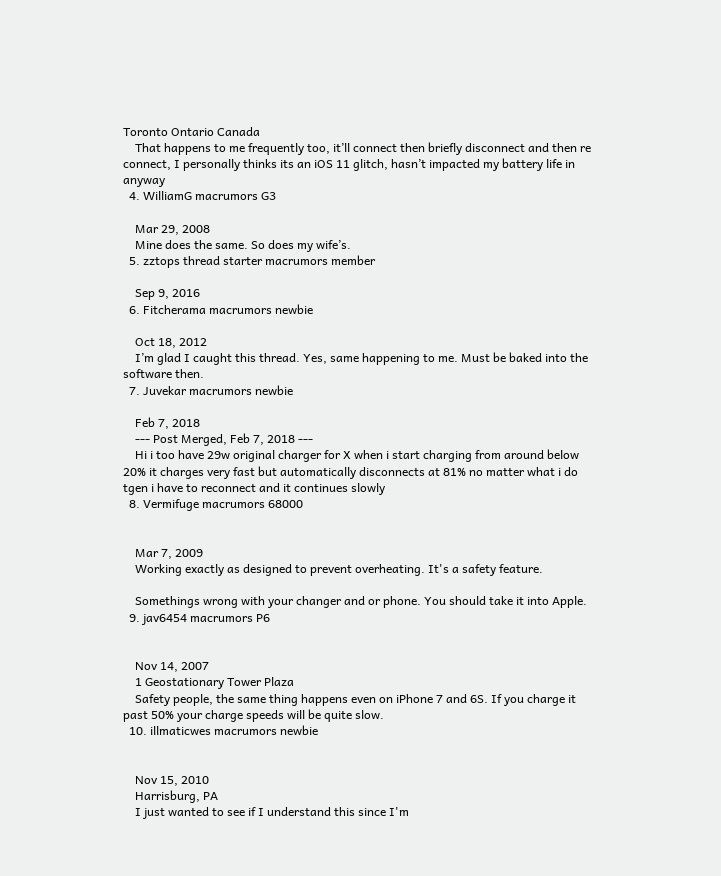Toronto Ontario Canada
    That happens to me frequently too, it’ll connect then briefly disconnect and then re connect, I personally thinks its an iOS 11 glitch, hasn’t impacted my battery life in anyway
  4. WilliamG macrumors G3

    Mar 29, 2008
    Mine does the same. So does my wife’s.
  5. zztops thread starter macrumors member

    Sep 9, 2016
  6. Fitcherama macrumors newbie

    Oct 18, 2012
    I’m glad I caught this thread. Yes, same happening to me. Must be baked into the software then.
  7. Juvekar macrumors newbie

    Feb 7, 2018
    --- Post Merged, Feb 7, 2018 ---
    Hi i too have 29w original charger for X when i start charging from around below 20% it charges very fast but automatically disconnects at 81% no matter what i do tgen i have to reconnect and it continues slowly
  8. Vermifuge macrumors 68000


    Mar 7, 2009
    Working exactly as designed to prevent overheating. It's a safety feature.

    Somethings wrong with your changer and or phone. You should take it into Apple.
  9. jav6454 macrumors P6


    Nov 14, 2007
    1 Geostationary Tower Plaza
    Safety people, the same thing happens even on iPhone 7 and 6S. If you charge it past 50% your charge speeds will be quite slow.
  10. illmaticwes macrumors newbie


    Nov 15, 2010
    Harrisburg, PA
    I just wanted to see if I understand this since I'm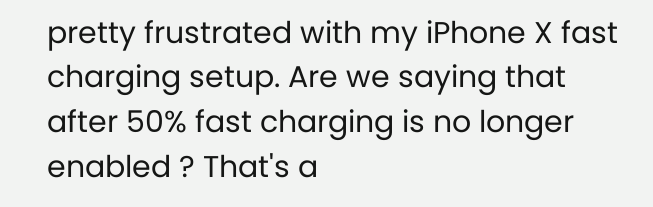pretty frustrated with my iPhone X fast charging setup. Are we saying that after 50% fast charging is no longer enabled ? That's a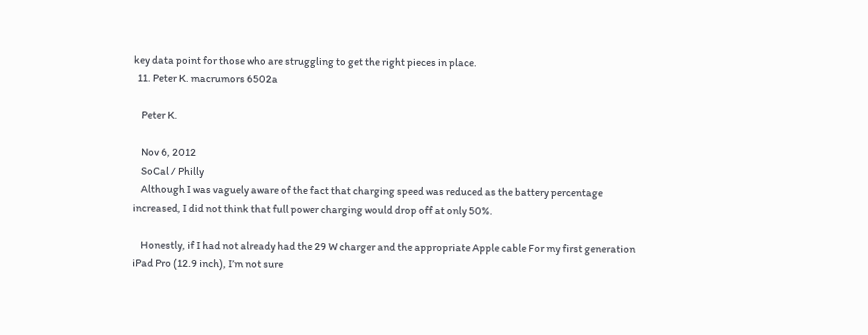key data point for those who are struggling to get the right pieces in place.
  11. Peter K. macrumors 6502a

    Peter K.

    Nov 6, 2012
    SoCal / Philly
    Although I was vaguely aware of the fact that charging speed was reduced as the battery percentage increased, I did not think that full power charging would drop off at only 50%.

    Honestly, if I had not already had the 29 W charger and the appropriate Apple cable For my first generation iPad Pro (12.9 inch), I’m not sure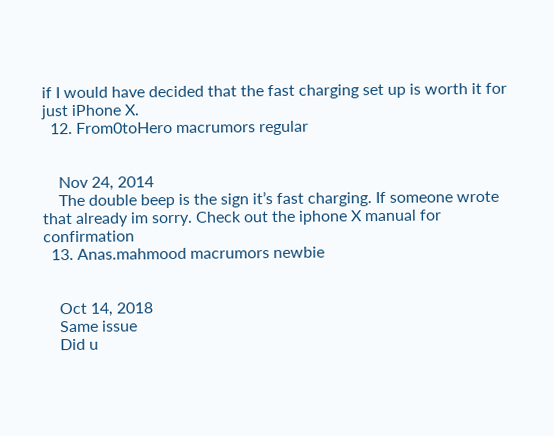if I would have decided that the fast charging set up is worth it for just iPhone X.
  12. From0toHero macrumors regular


    Nov 24, 2014
    The double beep is the sign it’s fast charging. If someone wrote that already im sorry. Check out the iphone X manual for confirmation
  13. Anas.mahmood macrumors newbie


    Oct 14, 2018
    Same issue
    Did u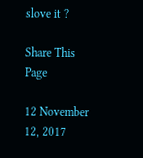slove it ?

Share This Page

12 November 12, 2017